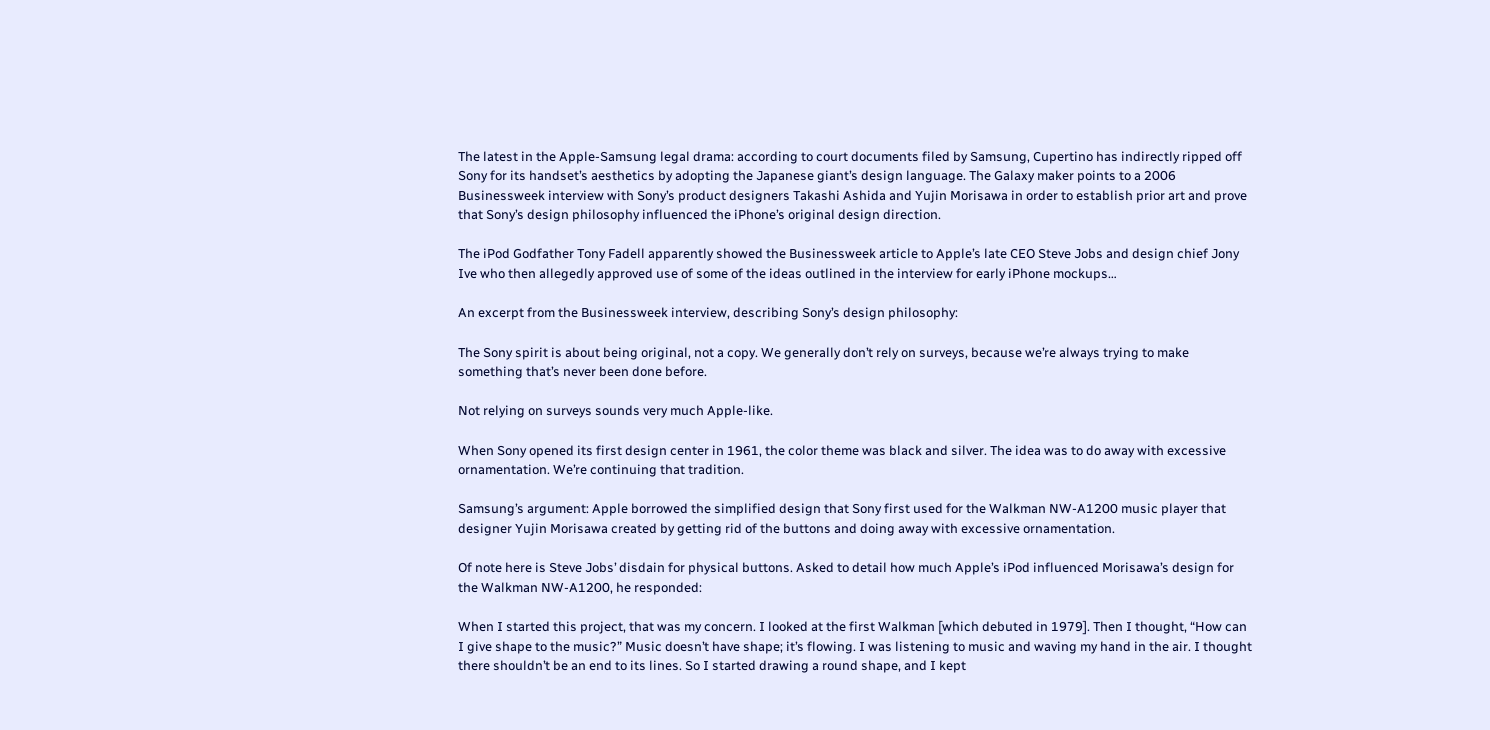The latest in the Apple-Samsung legal drama: according to court documents filed by Samsung, Cupertino has indirectly ripped off Sony for its handset’s aesthetics by adopting the Japanese giant’s design language. The Galaxy maker points to a 2006 Businessweek interview with Sony’s product designers Takashi Ashida and Yujin Morisawa in order to establish prior art and prove that Sony’s design philosophy influenced the iPhone’s original design direction.

The iPod Godfather Tony Fadell apparently showed the Businessweek article to Apple’s late CEO Steve Jobs and design chief Jony Ive who then allegedly approved use of some of the ideas outlined in the interview for early iPhone mockups…

An excerpt from the Businessweek interview, describing Sony’s design philosophy:

The Sony spirit is about being original, not a copy. We generally don’t rely on surveys, because we’re always trying to make something that’s never been done before.

Not relying on surveys sounds very much Apple-like.

When Sony opened its first design center in 1961, the color theme was black and silver. The idea was to do away with excessive ornamentation. We’re continuing that tradition.

Samsung’s argument: Apple borrowed the simplified design that Sony first used for the Walkman NW-A1200 music player that designer Yujin Morisawa created by getting rid of the buttons and doing away with excessive ornamentation.

Of note here is Steve Jobs’ disdain for physical buttons. Asked to detail how much Apple’s iPod influenced Morisawa’s design for the Walkman NW-A1200, he responded:

When I started this project, that was my concern. I looked at the first Walkman [which debuted in 1979]. Then I thought, “How can I give shape to the music?” Music doesn’t have shape; it’s flowing. I was listening to music and waving my hand in the air. I thought there shouldn’t be an end to its lines. So I started drawing a round shape, and I kept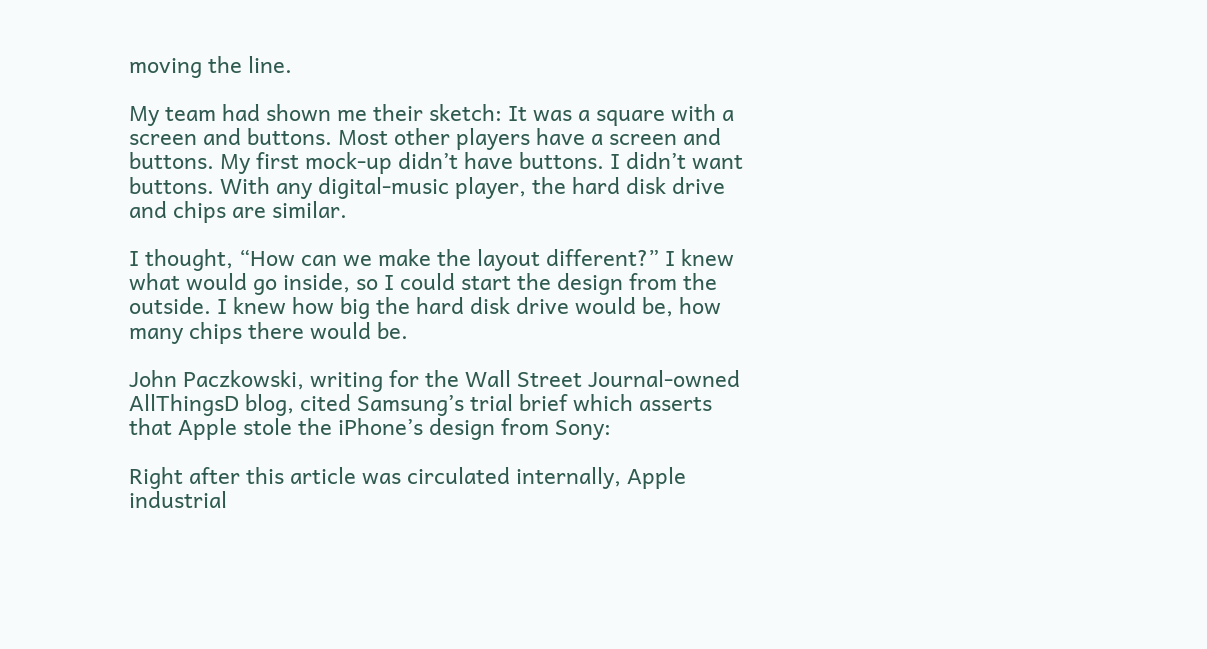moving the line.

My team had shown me their sketch: It was a square with a screen and buttons. Most other players have a screen and buttons. My first mock-up didn’t have buttons. I didn’t want buttons. With any digital-music player, the hard disk drive and chips are similar.

I thought, “How can we make the layout different?” I knew what would go inside, so I could start the design from the outside. I knew how big the hard disk drive would be, how many chips there would be.

John Paczkowski, writing for the Wall Street Journal-owned AllThingsD blog, cited Samsung’s trial brief which asserts that Apple stole the iPhone’s design from Sony:

Right after this article was circulated internally, Apple industrial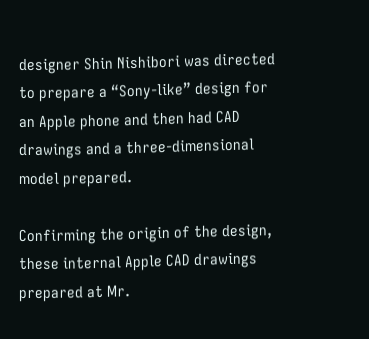designer Shin Nishibori was directed to prepare a “Sony-like” design for an Apple phone and then had CAD drawings and a three-dimensional model prepared.

Confirming the origin of the design, these internal Apple CAD drawings prepared at Mr.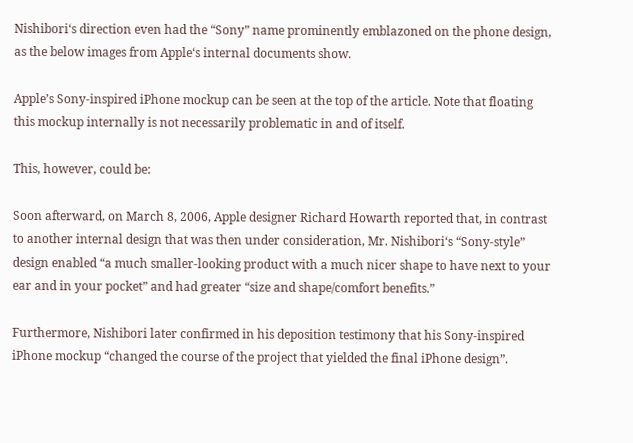Nishibori‘s direction even had the “Sony” name prominently emblazoned on the phone design, as the below images from Apple‘s internal documents show.

Apple’s Sony-inspired iPhone mockup can be seen at the top of the article. Note that floating this mockup internally is not necessarily problematic in and of itself.

This, however, could be:

Soon afterward, on March 8, 2006, Apple designer Richard Howarth reported that, in contrast to another internal design that was then under consideration, Mr. Nishibori‘s “Sony-style” design enabled “a much smaller-looking product with a much nicer shape to have next to your ear and in your pocket” and had greater “size and shape/comfort benefits.”

Furthermore, Nishibori later confirmed in his deposition testimony that his Sony-inspired iPhone mockup “changed the course of the project that yielded the final iPhone design”.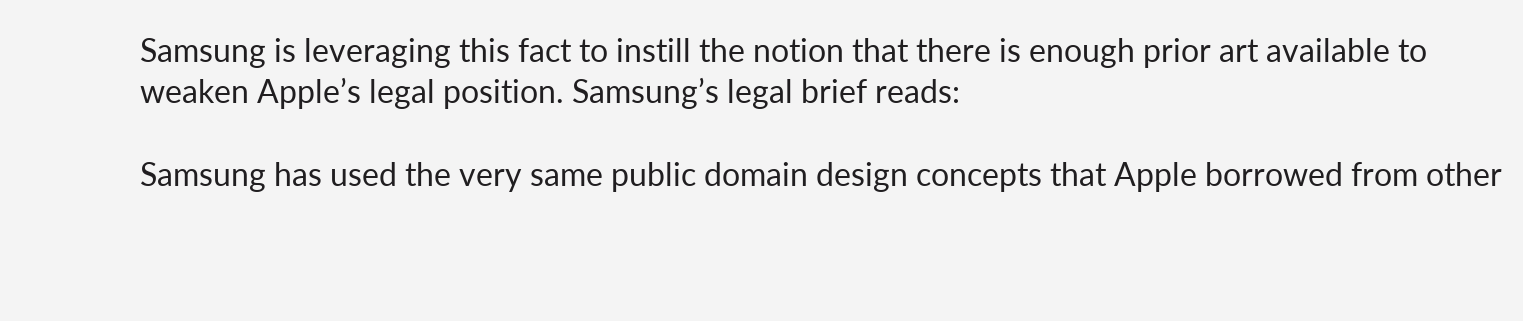Samsung is leveraging this fact to instill the notion that there is enough prior art available to weaken Apple’s legal position. Samsung’s legal brief reads:

Samsung has used the very same public domain design concepts that Apple borrowed from other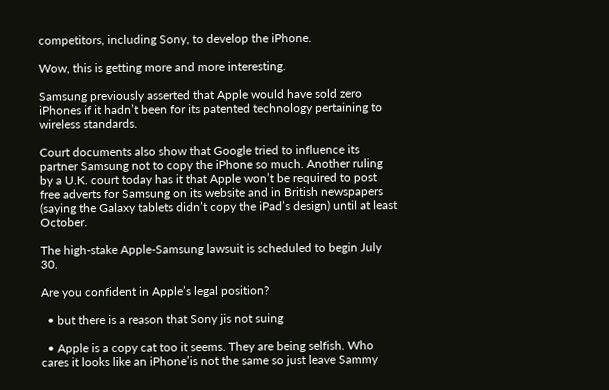competitors, including Sony, to develop the iPhone.

Wow, this is getting more and more interesting.

Samsung previously asserted that Apple would have sold zero iPhones if it hadn’t been for its patented technology pertaining to wireless standards.

Court documents also show that Google tried to influence its partner Samsung not to copy the iPhone so much. Another ruling by a U.K. court today has it that Apple won’t be required to post free adverts for Samsung on its website and in British newspapers (saying the Galaxy tablets didn’t copy the iPad’s design) until at least October.

The high-stake Apple-Samsung lawsuit is scheduled to begin July 30.

Are you confident in Apple’s legal position?

  • but there is a reason that Sony jis not suing

  • Apple is a copy cat too it seems. They are being selfish. Who cares it looks like an iPhone’is not the same so just leave Sammy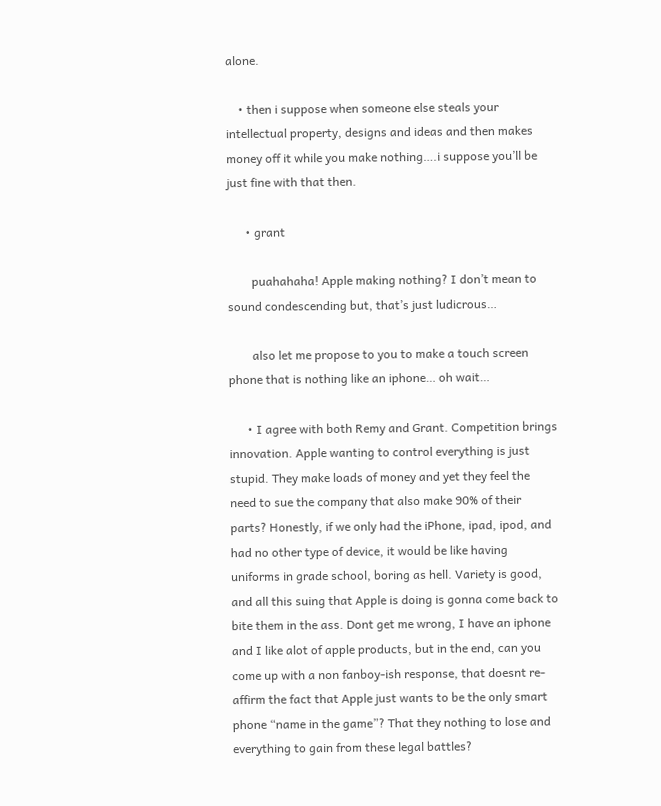alone.

    • then i suppose when someone else steals your intellectual property, designs and ideas and then makes money off it while you make nothing….i suppose you’ll be just fine with that then.

      • grant

        puahahaha! Apple making nothing? I don’t mean to sound condescending but, that’s just ludicrous…

        also let me propose to you to make a touch screen phone that is nothing like an iphone… oh wait…

      • I agree with both Remy and Grant. Competition brings innovation. Apple wanting to control everything is just stupid. They make loads of money and yet they feel the need to sue the company that also make 90% of their parts? Honestly, if we only had the iPhone, ipad, ipod, and had no other type of device, it would be like having uniforms in grade school, boring as hell. Variety is good, and all this suing that Apple is doing is gonna come back to bite them in the ass. Dont get me wrong, I have an iphone and I like alot of apple products, but in the end, can you come up with a non fanboy-ish response, that doesnt re-affirm the fact that Apple just wants to be the only smart phone “name in the game”? That they nothing to lose and everything to gain from these legal battles?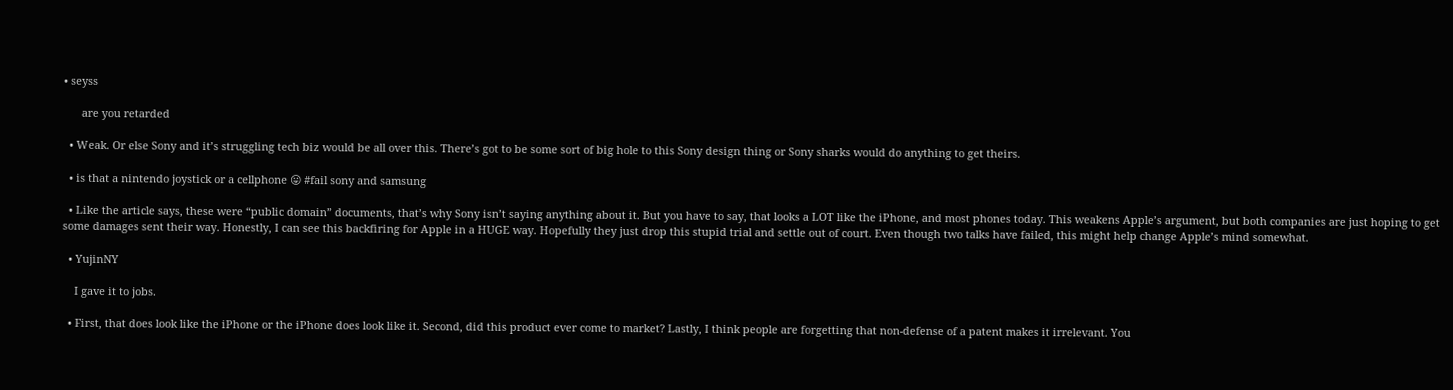• seyss

      are you retarded

  • Weak. Or else Sony and it’s struggling tech biz would be all over this. There’s got to be some sort of big hole to this Sony design thing or Sony sharks would do anything to get theirs.

  • is that a nintendo joystick or a cellphone 😛 #fail sony and samsung

  • Like the article says, these were “public domain” documents, that’s why Sony isn’t saying anything about it. But you have to say, that looks a LOT like the iPhone, and most phones today. This weakens Apple’s argument, but both companies are just hoping to get some damages sent their way. Honestly, I can see this backfiring for Apple in a HUGE way. Hopefully they just drop this stupid trial and settle out of court. Even though two talks have failed, this might help change Apple’s mind somewhat.

  • YujinNY

    I gave it to jobs.

  • First, that does look like the iPhone or the iPhone does look like it. Second, did this product ever come to market? Lastly, I think people are forgetting that non-defense of a patent makes it irrelevant. You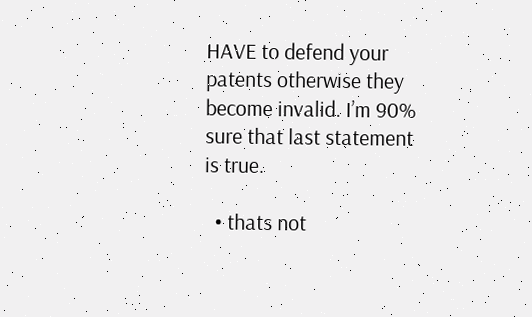HAVE to defend your patents otherwise they become invalid. I’m 90% sure that last statement is true.

  • thats not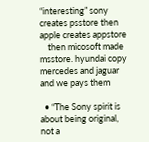“interesting” sony creates psstore then apple creates appstore
    then micosoft made msstore. hyundai copy mercedes and jaguar and we pays them

  • “The Sony spirit is about being original, not a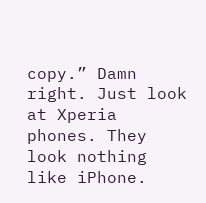copy.” Damn right. Just look at Xperia phones. They look nothing like iPhone.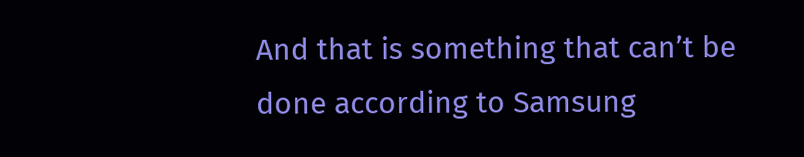And that is something that can’t be done according to Samsung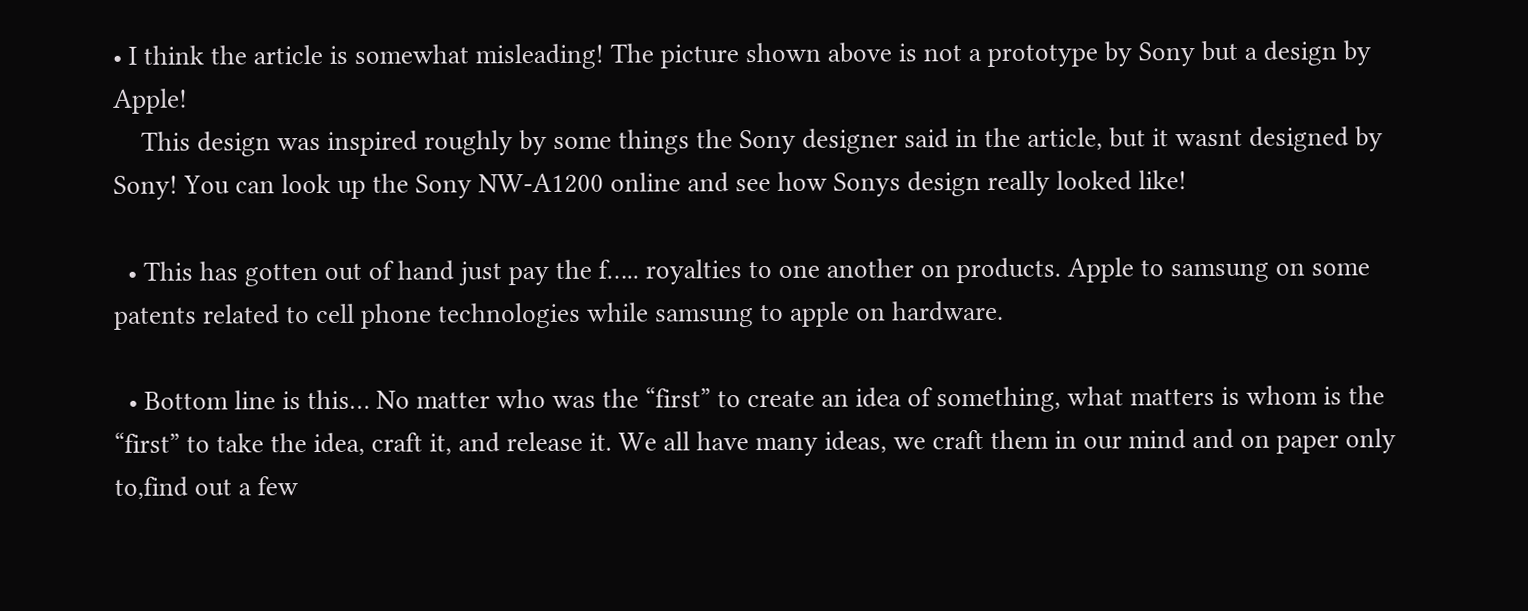• I think the article is somewhat misleading! The picture shown above is not a prototype by Sony but a design by Apple!
    This design was inspired roughly by some things the Sony designer said in the article, but it wasnt designed by Sony! You can look up the Sony NW-A1200 online and see how Sonys design really looked like!

  • This has gotten out of hand just pay the f….. royalties to one another on products. Apple to samsung on some patents related to cell phone technologies while samsung to apple on hardware.

  • Bottom line is this… No matter who was the “first” to create an idea of something, what matters is whom is the “first” to take the idea, craft it, and release it. We all have many ideas, we craft them in our mind and on paper only to,find out a few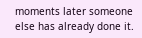moments later someone else has already done it.